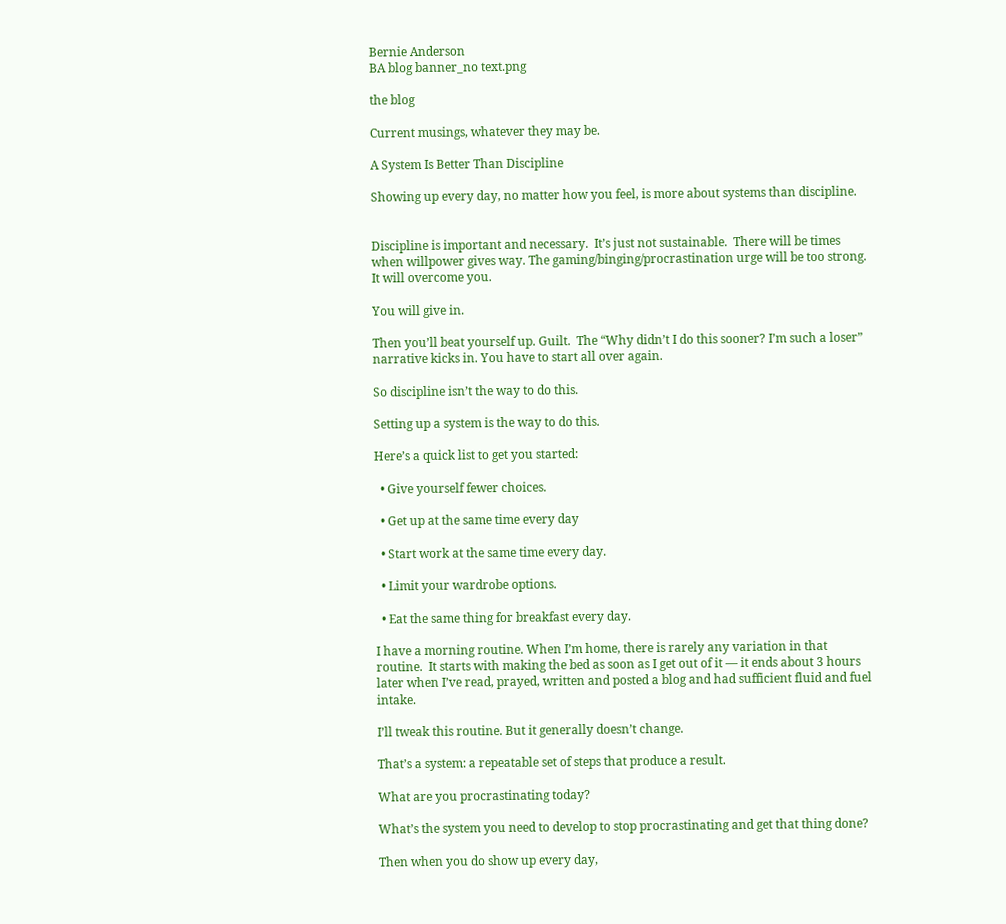Bernie Anderson
BA blog banner_no text.png

the blog

Current musings, whatever they may be.

A System Is Better Than Discipline

Showing up every day, no matter how you feel, is more about systems than discipline.


Discipline is important and necessary.  It’s just not sustainable.  There will be times when willpower gives way. The gaming/binging/procrastination urge will be too strong. It will overcome you.

You will give in.

Then you’ll beat yourself up. Guilt.  The “Why didn’t I do this sooner? I’m such a loser” narrative kicks in. You have to start all over again.

So discipline isn’t the way to do this.

Setting up a system is the way to do this.

Here’s a quick list to get you started:

  • Give yourself fewer choices.

  • Get up at the same time every day

  • Start work at the same time every day.

  • Limit your wardrobe options.

  • Eat the same thing for breakfast every day.

I have a morning routine. When I’m home, there is rarely any variation in that routine.  It starts with making the bed as soon as I get out of it — it ends about 3 hours later when I’ve read, prayed, written and posted a blog and had sufficient fluid and fuel intake.

I’ll tweak this routine. But it generally doesn’t change.

That’s a system: a repeatable set of steps that produce a result.

What are you procrastinating today?

What’s the system you need to develop to stop procrastinating and get that thing done?

Then when you do show up every day,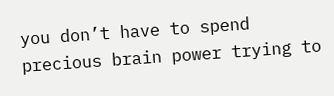you don’t have to spend precious brain power trying to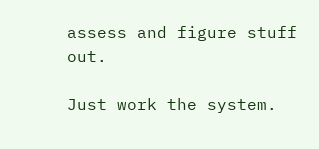assess and figure stuff out.

Just work the system.